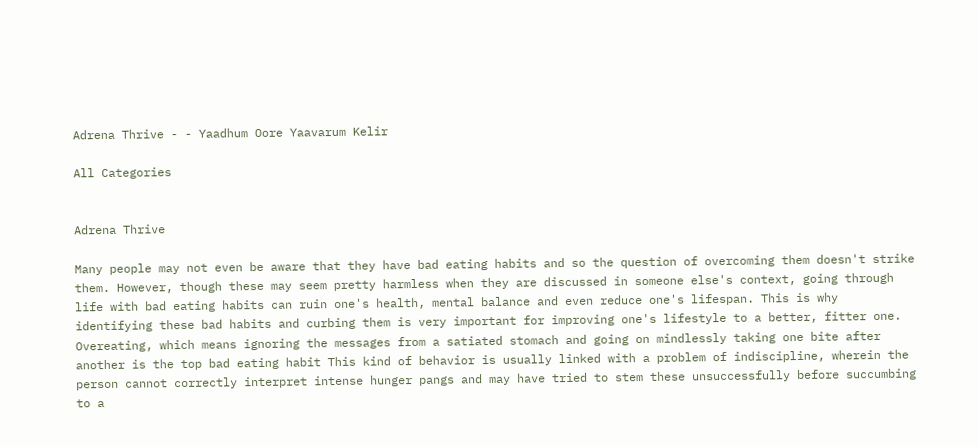Adrena Thrive - - Yaadhum Oore Yaavarum Kelir

All Categories


Adrena Thrive

Many people may not even be aware that they have bad eating habits and so the question of overcoming them doesn't strike them. However, though these may seem pretty harmless when they are discussed in someone else's context, going through life with bad eating habits can ruin one's health, mental balance and even reduce one's lifespan. This is why identifying these bad habits and curbing them is very important for improving one's lifestyle to a better, fitter one.
Overeating, which means ignoring the messages from a satiated stomach and going on mindlessly taking one bite after another is the top bad eating habit This kind of behavior is usually linked with a problem of indiscipline, wherein the person cannot correctly interpret intense hunger pangs and may have tried to stem these unsuccessfully before succumbing to a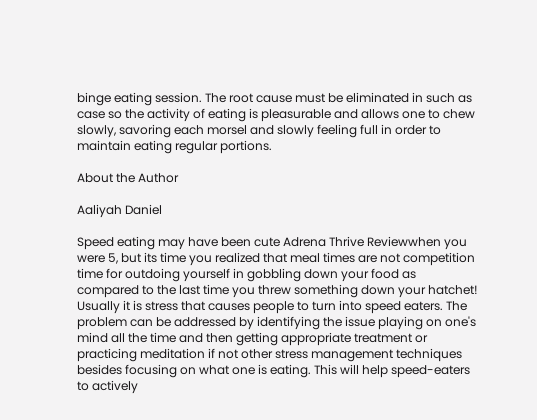binge eating session. The root cause must be eliminated in such as case so the activity of eating is pleasurable and allows one to chew slowly, savoring each morsel and slowly feeling full in order to maintain eating regular portions.

About the Author

Aaliyah Daniel

Speed eating may have been cute Adrena Thrive Reviewwhen you were 5, but its time you realized that meal times are not competition time for outdoing yourself in gobbling down your food as compared to the last time you threw something down your hatchet! Usually it is stress that causes people to turn into speed eaters. The problem can be addressed by identifying the issue playing on one's mind all the time and then getting appropriate treatment or practicing meditation if not other stress management techniques besides focusing on what one is eating. This will help speed-eaters to actively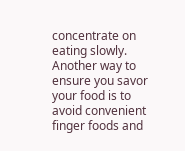concentrate on eating slowly. Another way to ensure you savor your food is to avoid convenient finger foods and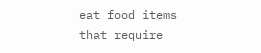eat food items that require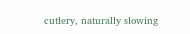cutlery, naturally slowing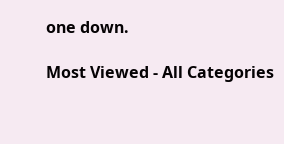one down.

Most Viewed - All Categories